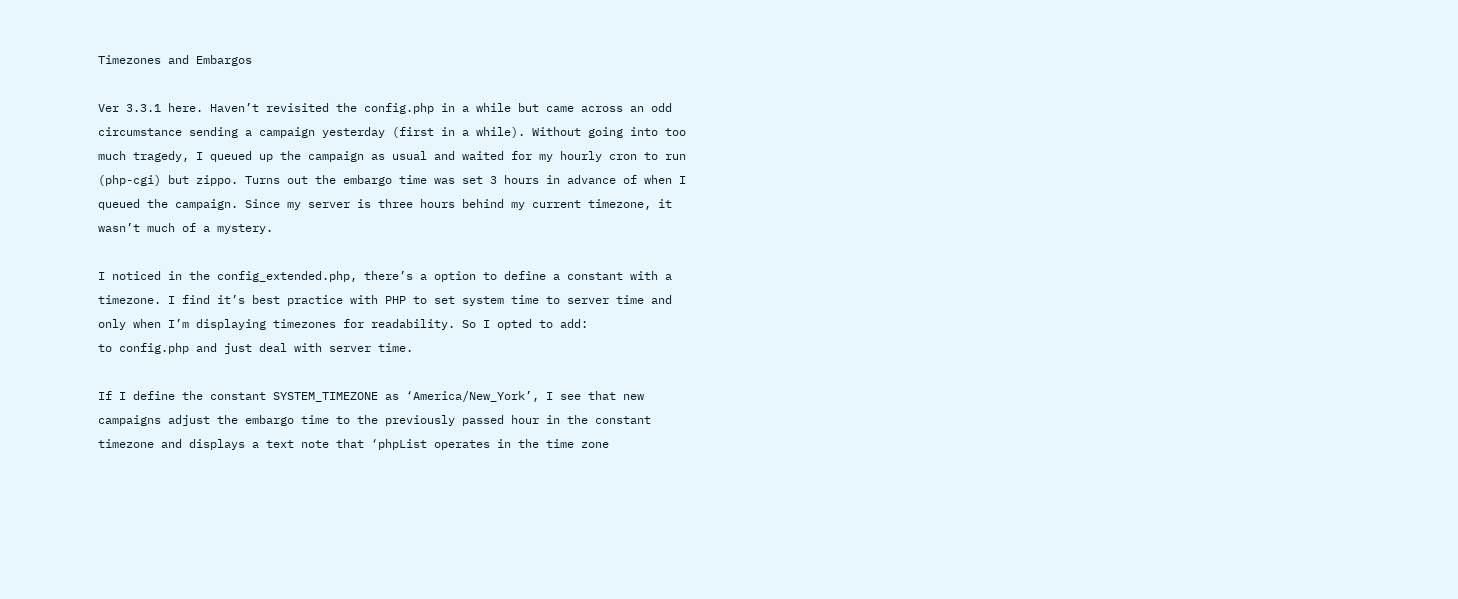Timezones and Embargos

Ver 3.3.1 here. Haven’t revisited the config.php in a while but came across an odd circumstance sending a campaign yesterday (first in a while). Without going into too much tragedy, I queued up the campaign as usual and waited for my hourly cron to run (php-cgi) but zippo. Turns out the embargo time was set 3 hours in advance of when I queued the campaign. Since my server is three hours behind my current timezone, it wasn’t much of a mystery.

I noticed in the config_extended.php, there’s a option to define a constant with a timezone. I find it’s best practice with PHP to set system time to server time and only when I’m displaying timezones for readability. So I opted to add:
to config.php and just deal with server time.

If I define the constant SYSTEM_TIMEZONE as ‘America/New_York’, I see that new campaigns adjust the embargo time to the previously passed hour in the constant timezone and displays a text note that ‘phpList operates in the time zone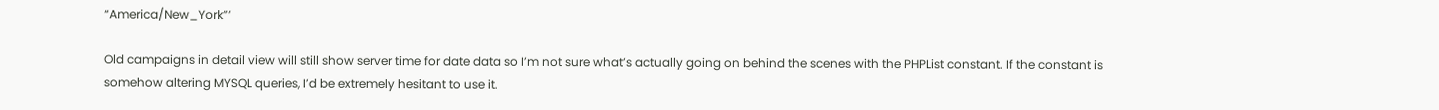“America/New_York”’

Old campaigns in detail view will still show server time for date data so I’m not sure what’s actually going on behind the scenes with the PHPList constant. If the constant is somehow altering MYSQL queries, I’d be extremely hesitant to use it.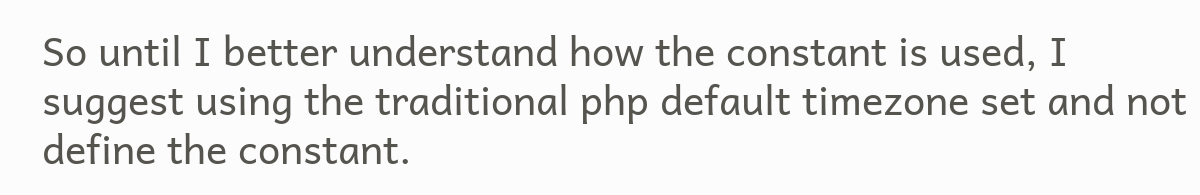So until I better understand how the constant is used, I suggest using the traditional php default timezone set and not define the constant.